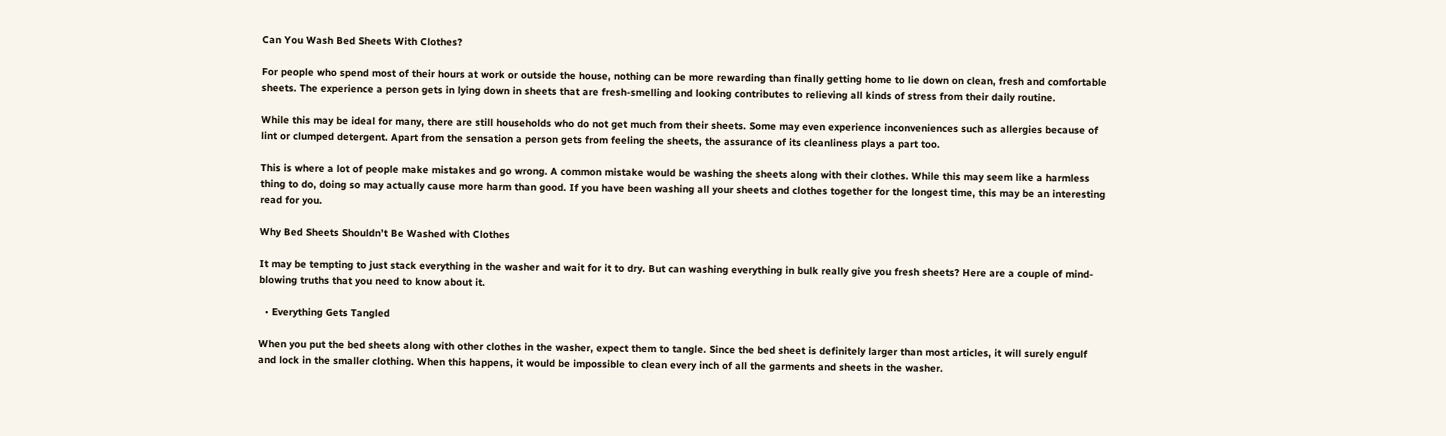Can You Wash Bed Sheets With Clothes?

For people who spend most of their hours at work or outside the house, nothing can be more rewarding than finally getting home to lie down on clean, fresh and comfortable sheets. The experience a person gets in lying down in sheets that are fresh-smelling and looking contributes to relieving all kinds of stress from their daily routine.

While this may be ideal for many, there are still households who do not get much from their sheets. Some may even experience inconveniences such as allergies because of lint or clumped detergent. Apart from the sensation a person gets from feeling the sheets, the assurance of its cleanliness plays a part too.

This is where a lot of people make mistakes and go wrong. A common mistake would be washing the sheets along with their clothes. While this may seem like a harmless thing to do, doing so may actually cause more harm than good. If you have been washing all your sheets and clothes together for the longest time, this may be an interesting read for you.

Why Bed Sheets Shouldn’t Be Washed with Clothes

It may be tempting to just stack everything in the washer and wait for it to dry. But can washing everything in bulk really give you fresh sheets? Here are a couple of mind-blowing truths that you need to know about it.

  • Everything Gets Tangled

When you put the bed sheets along with other clothes in the washer, expect them to tangle. Since the bed sheet is definitely larger than most articles, it will surely engulf and lock in the smaller clothing. When this happens, it would be impossible to clean every inch of all the garments and sheets in the washer.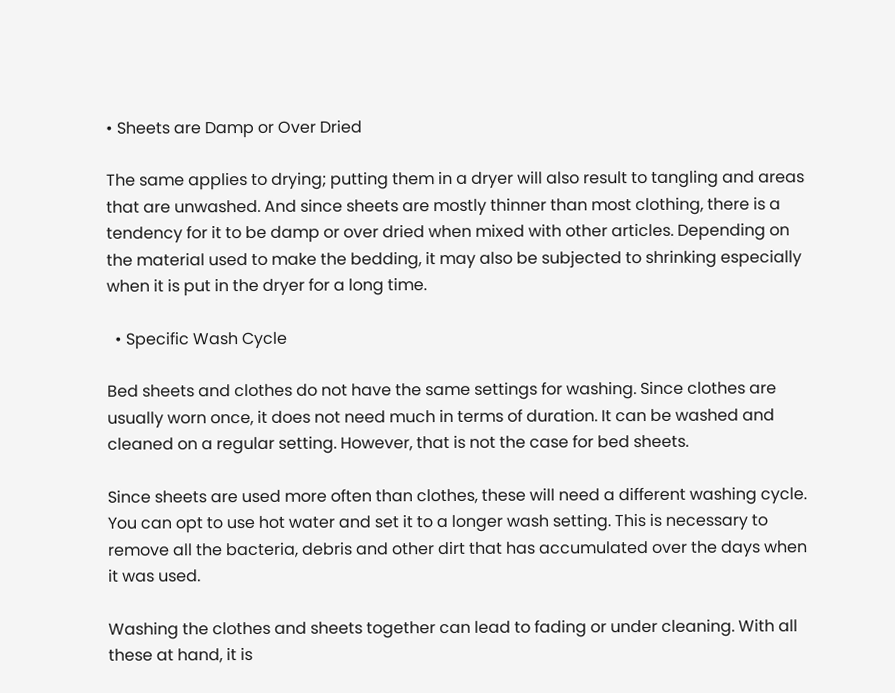• Sheets are Damp or Over Dried

The same applies to drying; putting them in a dryer will also result to tangling and areas that are unwashed. And since sheets are mostly thinner than most clothing, there is a tendency for it to be damp or over dried when mixed with other articles. Depending on the material used to make the bedding, it may also be subjected to shrinking especially when it is put in the dryer for a long time.

  • Specific Wash Cycle

Bed sheets and clothes do not have the same settings for washing. Since clothes are usually worn once, it does not need much in terms of duration. It can be washed and cleaned on a regular setting. However, that is not the case for bed sheets.

Since sheets are used more often than clothes, these will need a different washing cycle. You can opt to use hot water and set it to a longer wash setting. This is necessary to remove all the bacteria, debris and other dirt that has accumulated over the days when it was used.

Washing the clothes and sheets together can lead to fading or under cleaning. With all these at hand, it is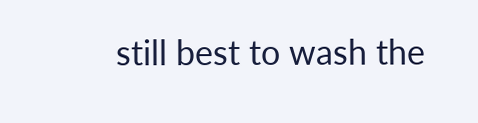still best to wash the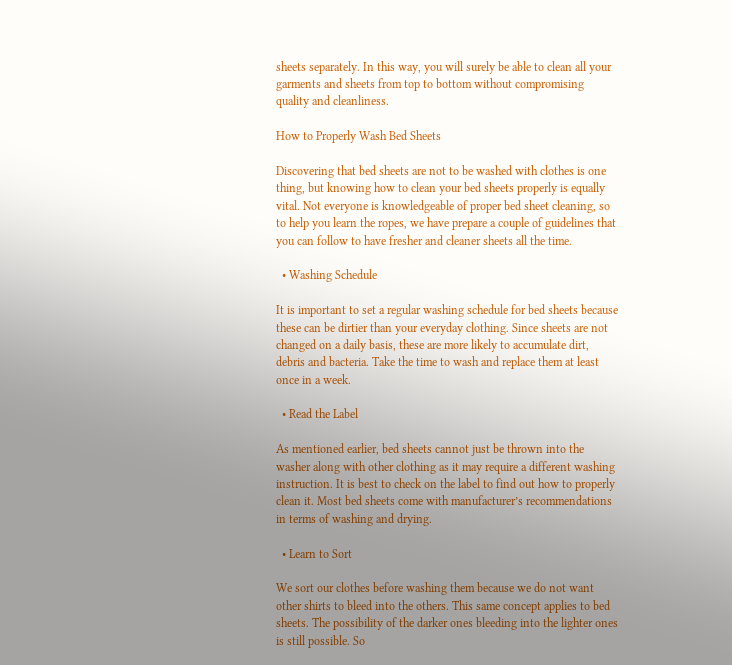sheets separately. In this way, you will surely be able to clean all your garments and sheets from top to bottom without compromising quality and cleanliness.

How to Properly Wash Bed Sheets

Discovering that bed sheets are not to be washed with clothes is one thing, but knowing how to clean your bed sheets properly is equally vital. Not everyone is knowledgeable of proper bed sheet cleaning, so to help you learn the ropes, we have prepare a couple of guidelines that you can follow to have fresher and cleaner sheets all the time.

  • Washing Schedule

It is important to set a regular washing schedule for bed sheets because these can be dirtier than your everyday clothing. Since sheets are not changed on a daily basis, these are more likely to accumulate dirt, debris and bacteria. Take the time to wash and replace them at least once in a week.

  • Read the Label

As mentioned earlier, bed sheets cannot just be thrown into the washer along with other clothing as it may require a different washing instruction. It is best to check on the label to find out how to properly clean it. Most bed sheets come with manufacturer’s recommendations in terms of washing and drying.

  • Learn to Sort

We sort our clothes before washing them because we do not want other shirts to bleed into the others. This same concept applies to bed sheets. The possibility of the darker ones bleeding into the lighter ones is still possible. So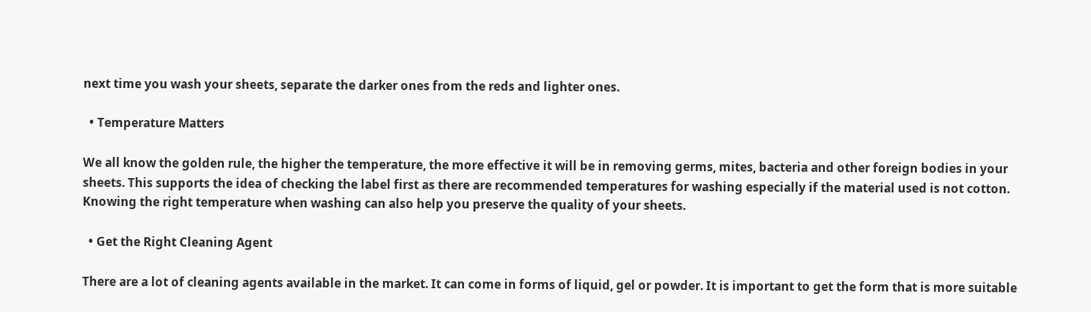next time you wash your sheets, separate the darker ones from the reds and lighter ones.

  • Temperature Matters

We all know the golden rule, the higher the temperature, the more effective it will be in removing germs, mites, bacteria and other foreign bodies in your sheets. This supports the idea of checking the label first as there are recommended temperatures for washing especially if the material used is not cotton. Knowing the right temperature when washing can also help you preserve the quality of your sheets.

  • Get the Right Cleaning Agent

There are a lot of cleaning agents available in the market. It can come in forms of liquid, gel or powder. It is important to get the form that is more suitable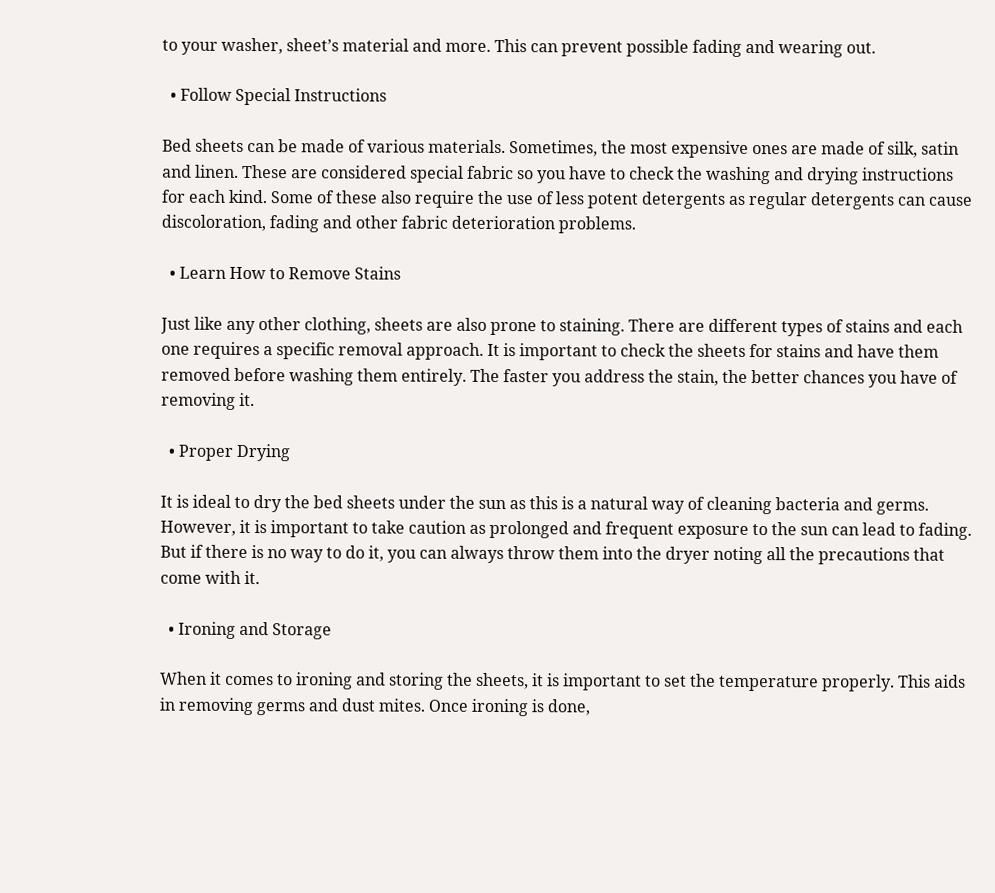to your washer, sheet’s material and more. This can prevent possible fading and wearing out.

  • Follow Special Instructions

Bed sheets can be made of various materials. Sometimes, the most expensive ones are made of silk, satin and linen. These are considered special fabric so you have to check the washing and drying instructions for each kind. Some of these also require the use of less potent detergents as regular detergents can cause discoloration, fading and other fabric deterioration problems.

  • Learn How to Remove Stains

Just like any other clothing, sheets are also prone to staining. There are different types of stains and each one requires a specific removal approach. It is important to check the sheets for stains and have them removed before washing them entirely. The faster you address the stain, the better chances you have of removing it.

  • Proper Drying

It is ideal to dry the bed sheets under the sun as this is a natural way of cleaning bacteria and germs. However, it is important to take caution as prolonged and frequent exposure to the sun can lead to fading. But if there is no way to do it, you can always throw them into the dryer noting all the precautions that come with it.

  • Ironing and Storage

When it comes to ironing and storing the sheets, it is important to set the temperature properly. This aids in removing germs and dust mites. Once ironing is done,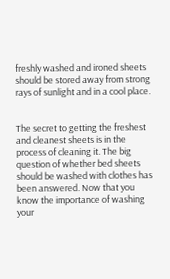freshly washed and ironed sheets should be stored away from strong rays of sunlight and in a cool place.


The secret to getting the freshest and cleanest sheets is in the process of cleaning it. The big question of whether bed sheets should be washed with clothes has been answered. Now that you know the importance of washing your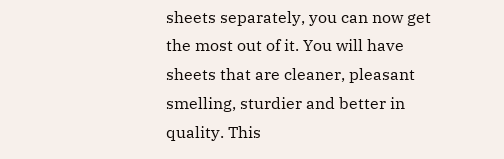sheets separately, you can now get the most out of it. You will have sheets that are cleaner, pleasant smelling, sturdier and better in quality. This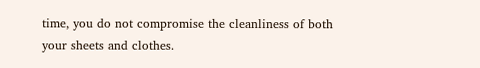time, you do not compromise the cleanliness of both your sheets and clothes.